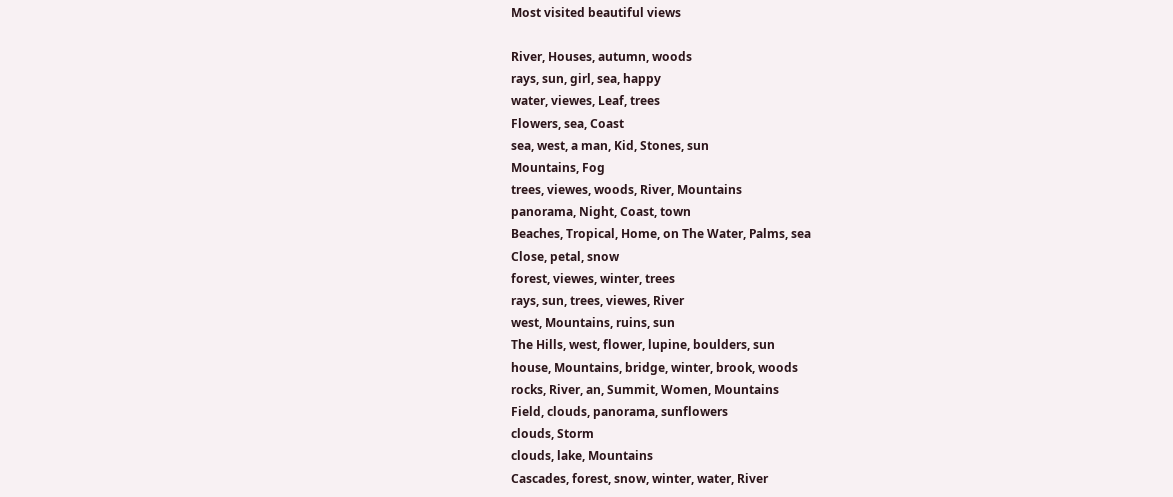Most visited beautiful views

River, Houses, autumn, woods
rays, sun, girl, sea, happy
water, viewes, Leaf, trees
Flowers, sea, Coast
sea, west, a man, Kid, Stones, sun
Mountains, Fog
trees, viewes, woods, River, Mountains
panorama, Night, Coast, town
Beaches, Tropical, Home, on The Water, Palms, sea
Close, petal, snow
forest, viewes, winter, trees
rays, sun, trees, viewes, River
west, Mountains, ruins, sun
The Hills, west, flower, lupine, boulders, sun
house, Mountains, bridge, winter, brook, woods
rocks, River, an, Summit, Women, Mountains
Field, clouds, panorama, sunflowers
clouds, Storm
clouds, lake, Mountains
Cascades, forest, snow, winter, water, River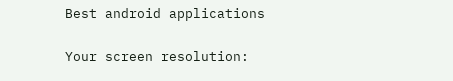Best android applications

Your screen resolution: